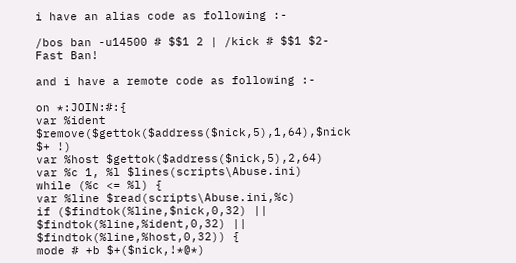i have an alias code as following :-

/bos ban -u14500 # $$1 2 | /kick # $$1 $2- Fast Ban!

and i have a remote code as following :-

on *:JOIN:#:{
var %ident $remove($gettok($address($nick,5),1,64),$nick $+ !)
var %host $gettok($address($nick,5),2,64)
var %c 1, %l $lines(scripts\Abuse.ini)
while (%c <= %l) {
var %line $read(scripts\Abuse.ini,%c)
if ($findtok(%line,$nick,0,32) || $findtok(%line,%ident,0,32) || $findtok(%line,%host,0,32)) {
mode # +b $+($nick,!*@*)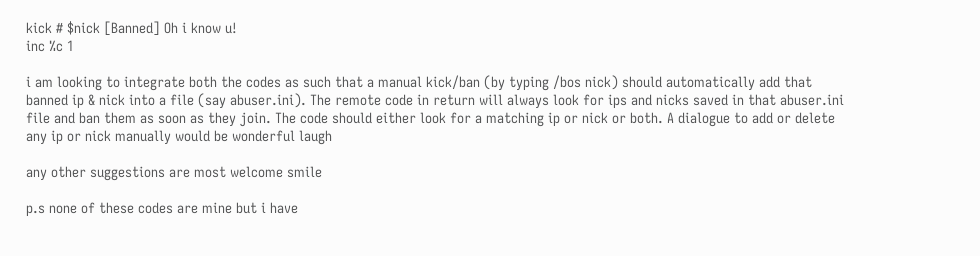kick # $nick [Banned] Oh i know u!
inc %c 1

i am looking to integrate both the codes as such that a manual kick/ban (by typing /bos nick) should automatically add that banned ip & nick into a file (say abuser.ini). The remote code in return will always look for ips and nicks saved in that abuser.ini file and ban them as soon as they join. The code should either look for a matching ip or nick or both. A dialogue to add or delete any ip or nick manually would be wonderful laugh

any other suggestions are most welcome smile

p.s none of these codes are mine but i have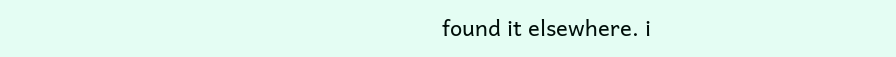found it elsewhere. i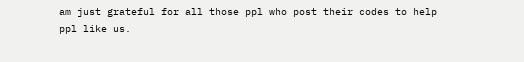am just grateful for all those ppl who post their codes to help ppl like us.